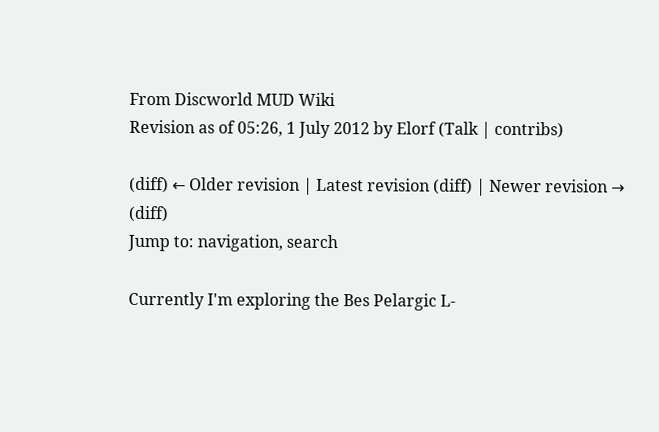From Discworld MUD Wiki
Revision as of 05:26, 1 July 2012 by Elorf (Talk | contribs)

(diff) ← Older revision | Latest revision (diff) | Newer revision → (diff)
Jump to: navigation, search

Currently I'm exploring the Bes Pelargic L-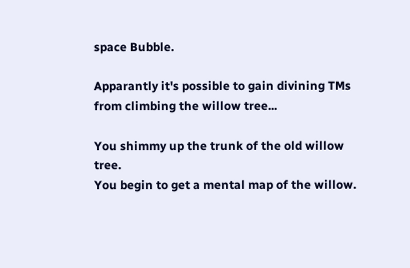space Bubble.

Apparantly it's possible to gain divining TMs from climbing the willow tree...

You shimmy up the trunk of the old willow tree.
You begin to get a mental map of the willow.